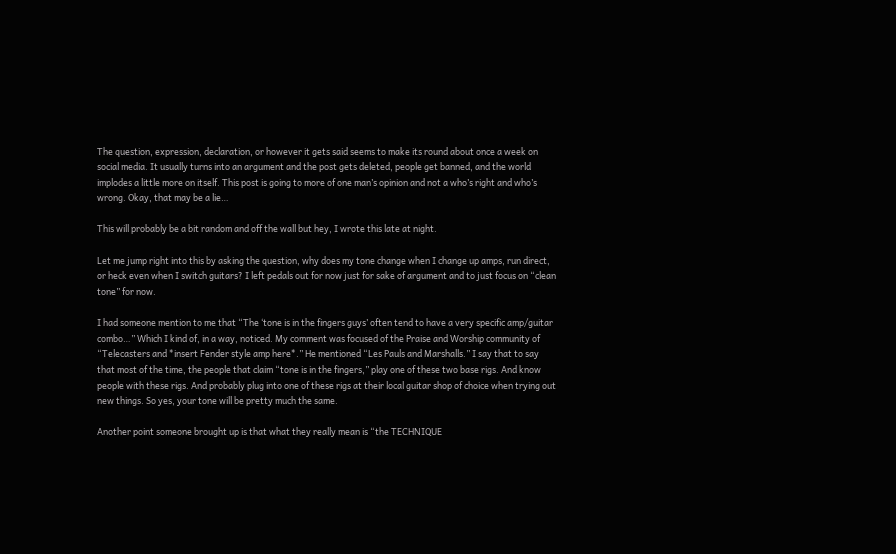The question, expression, declaration, or however it gets said seems to make its round about once a week on social media. It usually turns into an argument and the post gets deleted, people get banned, and the world implodes a little more on itself. This post is going to more of one man’s opinion and not a who’s right and who’s wrong. Okay, that may be a lie…

This will probably be a bit random and off the wall but hey, I wrote this late at night.

Let me jump right into this by asking the question, why does my tone change when I change up amps, run direct, or heck even when I switch guitars? I left pedals out for now just for sake of argument and to just focus on “clean tone” for now.

I had someone mention to me that “The ‘tone is in the fingers guys’ often tend to have a very specific amp/guitar combo…” Which I kind of, in a way, noticed. My comment was focused of the Praise and Worship community of “Telecasters and *insert Fender style amp here*.” He mentioned “Les Pauls and Marshalls.” I say that to say that most of the time, the people that claim “tone is in the fingers,” play one of these two base rigs. And know people with these rigs. And probably plug into one of these rigs at their local guitar shop of choice when trying out new things. So yes, your tone will be pretty much the same.

Another point someone brought up is that what they really mean is “the TECHNIQUE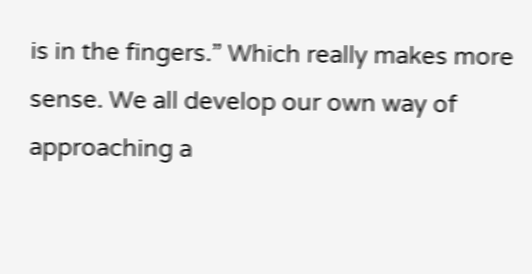is in the fingers.” Which really makes more sense. We all develop our own way of approaching a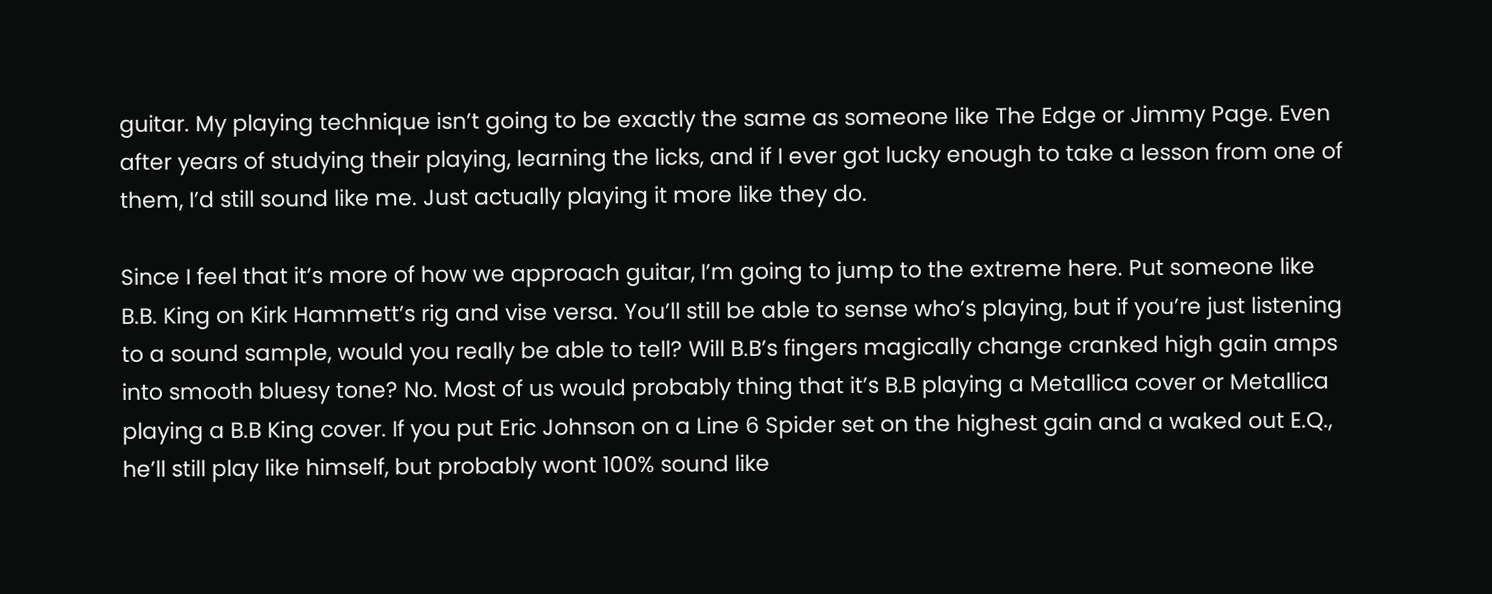guitar. My playing technique isn’t going to be exactly the same as someone like The Edge or Jimmy Page. Even after years of studying their playing, learning the licks, and if I ever got lucky enough to take a lesson from one of them, I’d still sound like me. Just actually playing it more like they do.

Since I feel that it’s more of how we approach guitar, I’m going to jump to the extreme here. Put someone like B.B. King on Kirk Hammett’s rig and vise versa. You’ll still be able to sense who’s playing, but if you’re just listening to a sound sample, would you really be able to tell? Will B.B’s fingers magically change cranked high gain amps into smooth bluesy tone? No. Most of us would probably thing that it’s B.B playing a Metallica cover or Metallica playing a B.B King cover. If you put Eric Johnson on a Line 6 Spider set on the highest gain and a waked out E.Q., he’ll still play like himself, but probably wont 100% sound like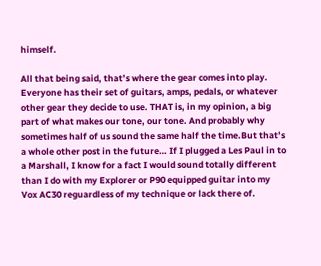himself.

All that being said, that’s where the gear comes into play. Everyone has their set of guitars, amps, pedals, or whatever other gear they decide to use. THAT is, in my opinion, a big part of what makes our tone, our tone. And probably why sometimes half of us sound the same half the time.But that’s a whole other post in the future… If I plugged a Les Paul in to a Marshall, I know for a fact I would sound totally different than I do with my Explorer or P90 equipped guitar into my Vox AC30 reguardless of my technique or lack there of.